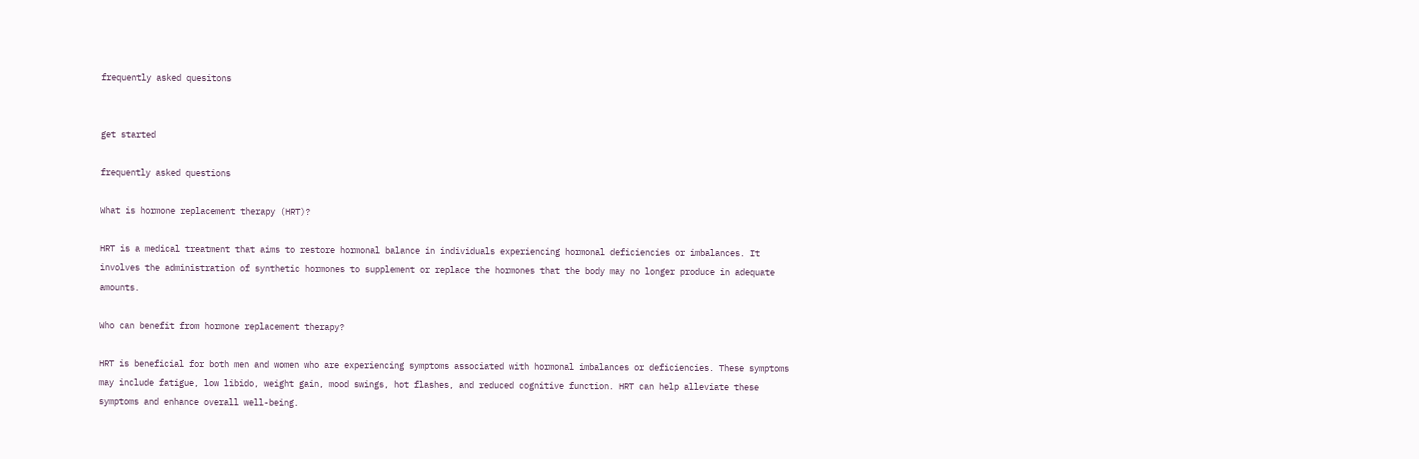frequently asked quesitons


get started

frequently asked questions

What is hormone replacement therapy (HRT)?

HRT is a medical treatment that aims to restore hormonal balance in individuals experiencing hormonal deficiencies or imbalances. It involves the administration of synthetic hormones to supplement or replace the hormones that the body may no longer produce in adequate amounts.

Who can benefit from hormone replacement therapy?

HRT is beneficial for both men and women who are experiencing symptoms associated with hormonal imbalances or deficiencies. These symptoms may include fatigue, low libido, weight gain, mood swings, hot flashes, and reduced cognitive function. HRT can help alleviate these symptoms and enhance overall well-being.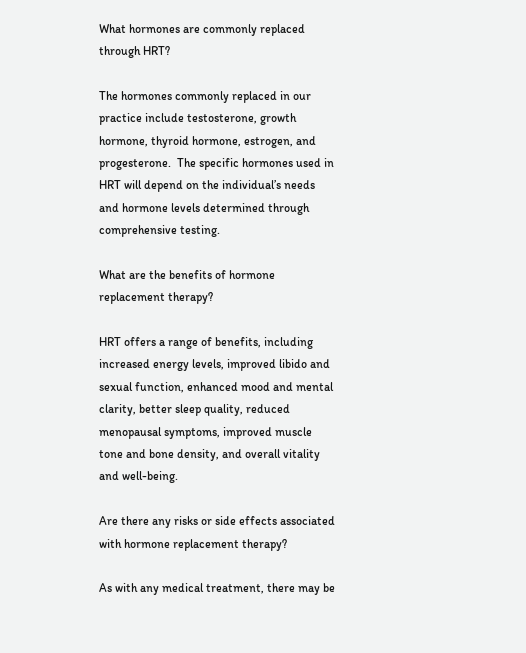What hormones are commonly replaced through HRT?

The hormones commonly replaced in our practice include testosterone, growth hormone, thyroid hormone, estrogen, and progesterone.  The specific hormones used in HRT will depend on the individual’s needs and hormone levels determined through comprehensive testing.

What are the benefits of hormone replacement therapy?

HRT offers a range of benefits, including increased energy levels, improved libido and sexual function, enhanced mood and mental clarity, better sleep quality, reduced menopausal symptoms, improved muscle tone and bone density, and overall vitality and well-being.

Are there any risks or side effects associated with hormone replacement therapy?

As with any medical treatment, there may be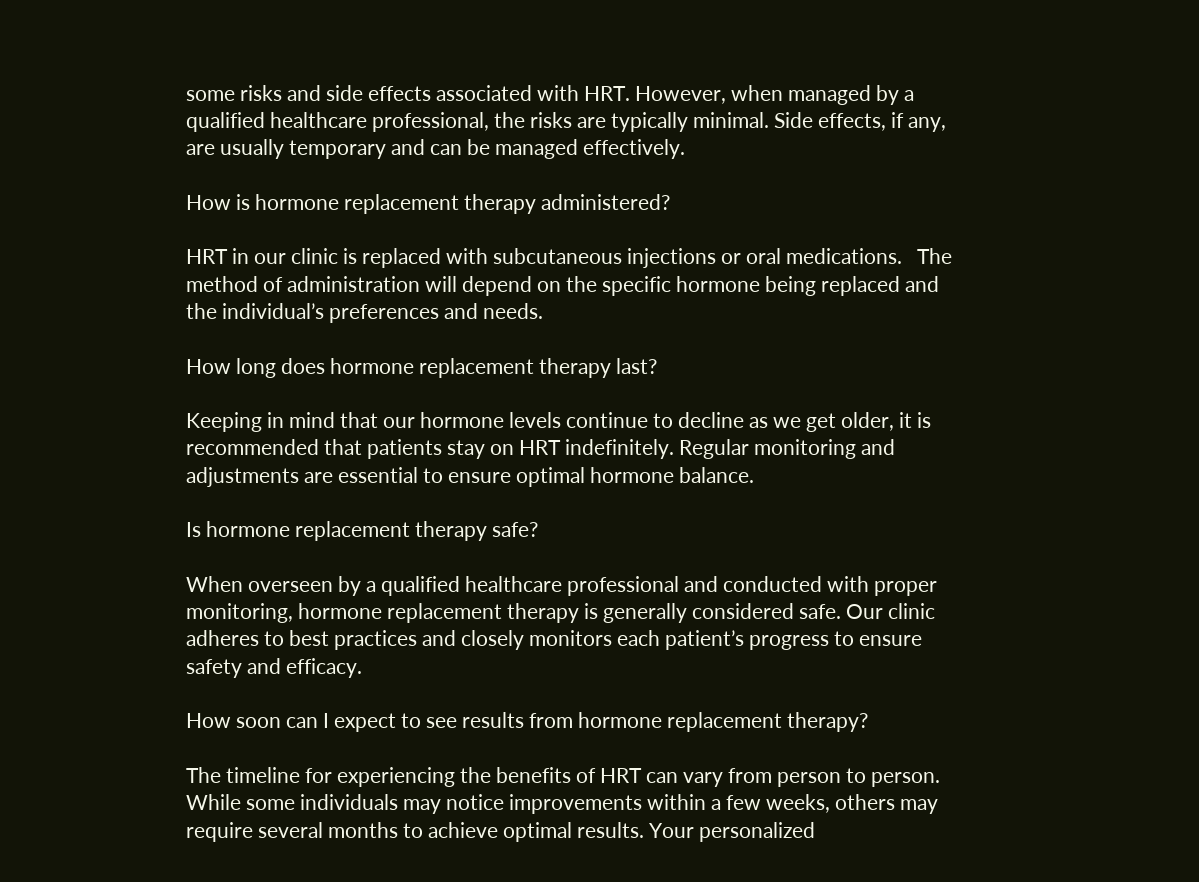some risks and side effects associated with HRT. However, when managed by a qualified healthcare professional, the risks are typically minimal. Side effects, if any, are usually temporary and can be managed effectively.

How is hormone replacement therapy administered?

HRT in our clinic is replaced with subcutaneous injections or oral medications.   The method of administration will depend on the specific hormone being replaced and the individual’s preferences and needs.

How long does hormone replacement therapy last?

Keeping in mind that our hormone levels continue to decline as we get older, it is recommended that patients stay on HRT indefinitely. Regular monitoring and adjustments are essential to ensure optimal hormone balance.

Is hormone replacement therapy safe?

When overseen by a qualified healthcare professional and conducted with proper monitoring, hormone replacement therapy is generally considered safe. Our clinic adheres to best practices and closely monitors each patient’s progress to ensure safety and efficacy.

How soon can I expect to see results from hormone replacement therapy?

The timeline for experiencing the benefits of HRT can vary from person to person. While some individuals may notice improvements within a few weeks, others may require several months to achieve optimal results. Your personalized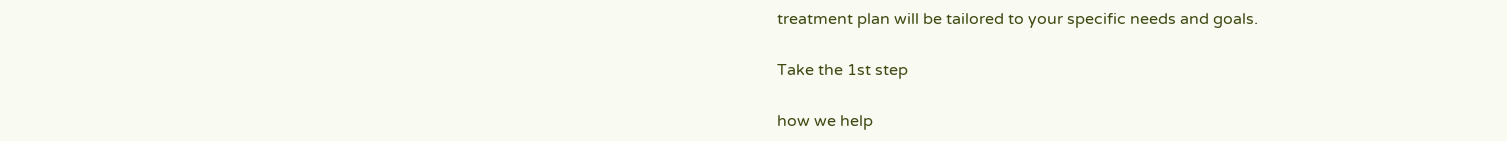treatment plan will be tailored to your specific needs and goals.

Take the 1st step

how we help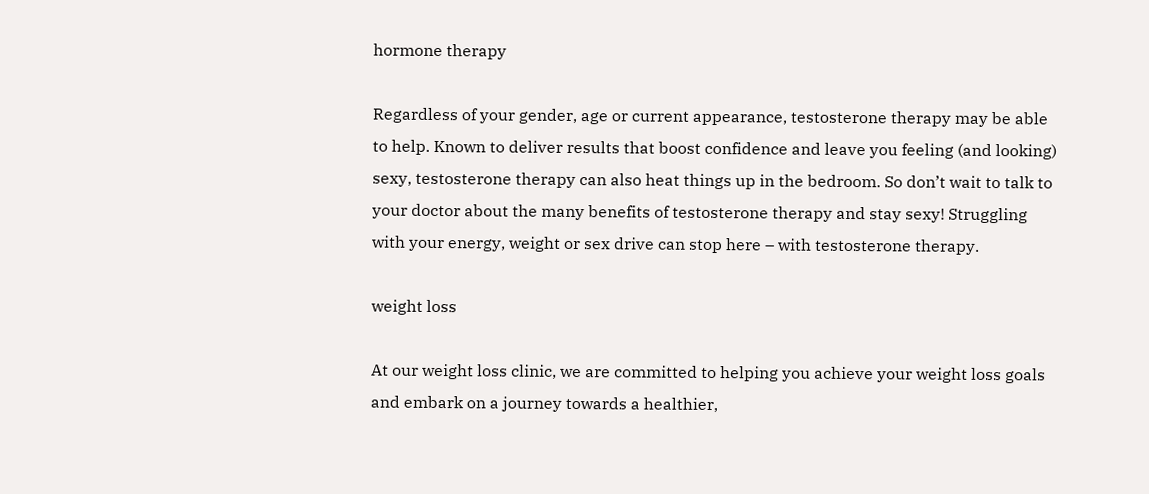hormone therapy

Regardless of your gender, age or current appearance, testosterone therapy may be able to help. Known to deliver results that boost confidence and leave you feeling (and looking) sexy, testosterone therapy can also heat things up in the bedroom. So don’t wait to talk to your doctor about the many benefits of testosterone therapy and stay sexy! Struggling with your energy, weight or sex drive can stop here – with testosterone therapy.

weight loss

At our weight loss clinic, we are committed to helping you achieve your weight loss goals and embark on a journey towards a healthier,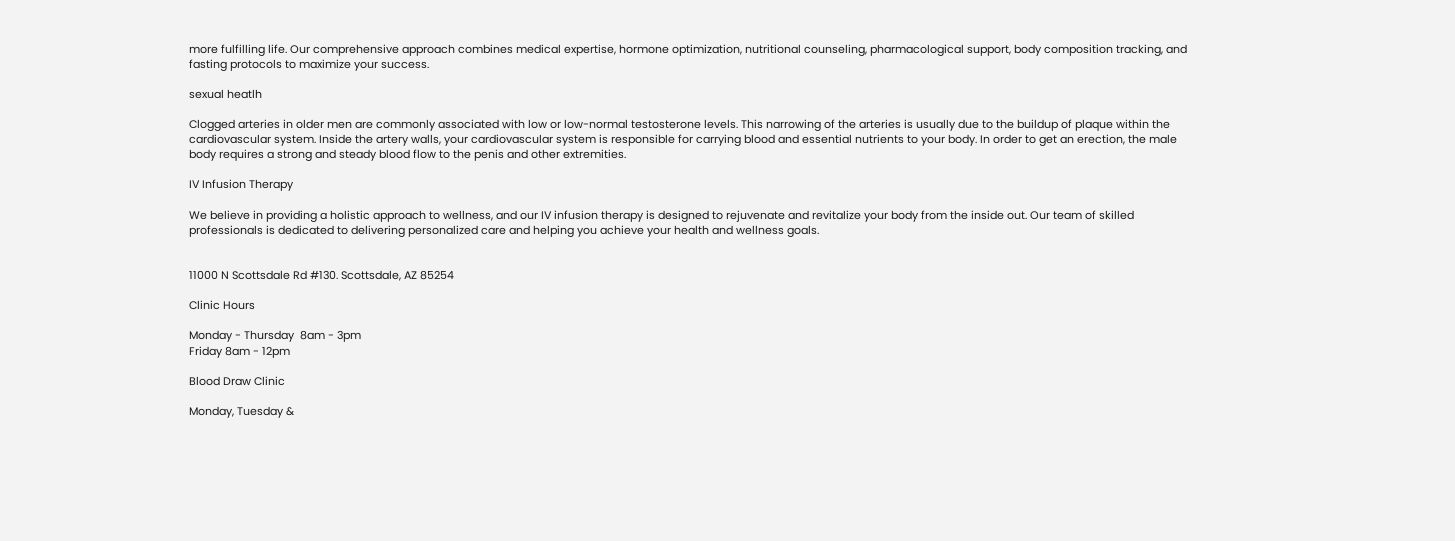more fulfilling life. Our comprehensive approach combines medical expertise, hormone optimization, nutritional counseling, pharmacological support, body composition tracking, and fasting protocols to maximize your success.

sexual heatlh

Clogged arteries in older men are commonly associated with low or low-normal testosterone levels. This narrowing of the arteries is usually due to the buildup of plaque within the cardiovascular system. Inside the artery walls, your cardiovascular system is responsible for carrying blood and essential nutrients to your body. In order to get an erection, the male body requires a strong and steady blood flow to the penis and other extremities.

IV Infusion Therapy

We believe in providing a holistic approach to wellness, and our IV infusion therapy is designed to rejuvenate and revitalize your body from the inside out. Our team of skilled professionals is dedicated to delivering personalized care and helping you achieve your health and wellness goals.


11000 N Scottsdale Rd #130. Scottsdale, AZ 85254

Clinic Hours

Monday - Thursday  8am - 3pm
Friday 8am - 12pm

Blood Draw Clinic

Monday, Tuesday &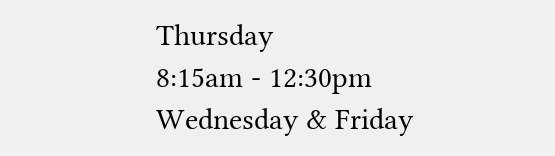Thursday
8:15am - 12:30pm
Wednesday & Friday